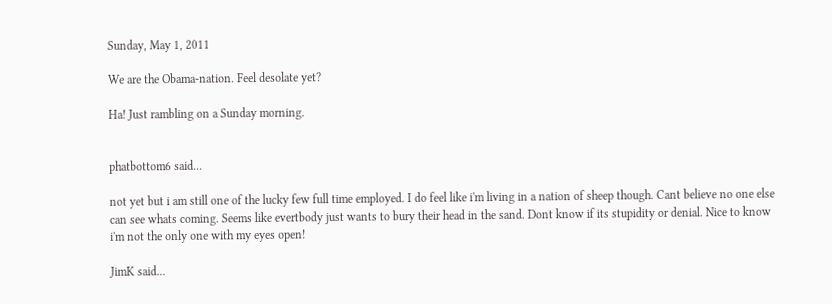Sunday, May 1, 2011

We are the Obama-nation. Feel desolate yet?

Ha! Just rambling on a Sunday morning.


phatbottom6 said...

not yet but i am still one of the lucky few full time employed. I do feel like i'm living in a nation of sheep though. Cant believe no one else can see whats coming. Seems like evertbody just wants to bury their head in the sand. Dont know if its stupidity or denial. Nice to know i'm not the only one with my eyes open!

JimK said...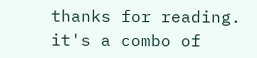thanks for reading. it's a combo of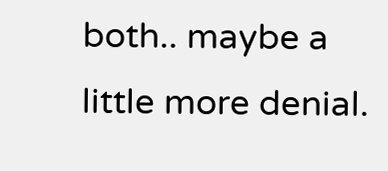both.. maybe a little more denial.